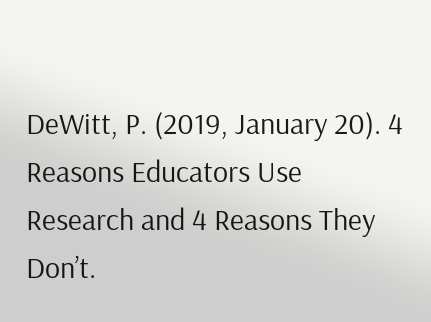DeWitt, P. (2019, January 20). 4 Reasons Educators Use Research and 4 Reasons They Don’t.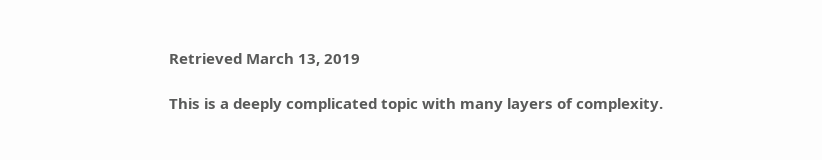Retrieved March 13, 2019

This is a deeply complicated topic with many layers of complexity.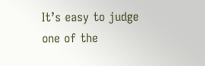It’s easy to judge one of the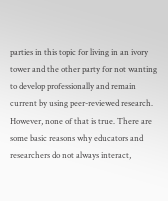parties in this topic for living in an ivory tower and the other party for not wanting to develop professionally and remain current by using peer-reviewed research. However, none of that is true. There are some basic reasons why educators and researchers do not always interact,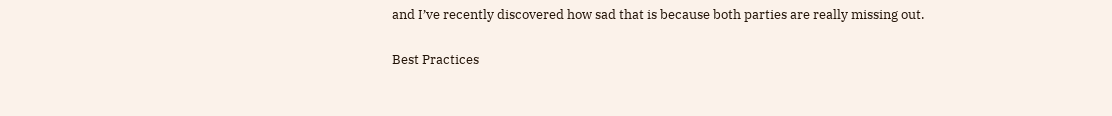and I’ve recently discovered how sad that is because both parties are really missing out.

Best Practices